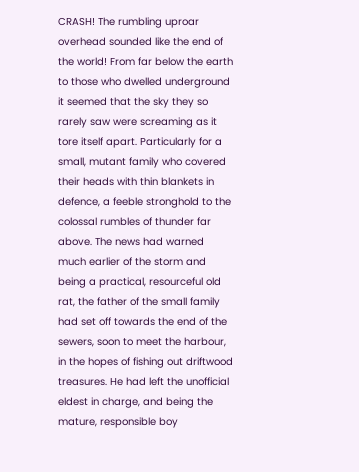CRASH! The rumbling uproar overhead sounded like the end of the world! From far below the earth to those who dwelled underground it seemed that the sky they so rarely saw were screaming as it tore itself apart. Particularly for a small, mutant family who covered their heads with thin blankets in defence, a feeble stronghold to the colossal rumbles of thunder far above. The news had warned much earlier of the storm and being a practical, resourceful old rat, the father of the small family had set off towards the end of the sewers, soon to meet the harbour, in the hopes of fishing out driftwood treasures. He had left the unofficial eldest in charge, and being the mature, responsible boy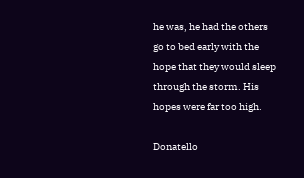he was, he had the others go to bed early with the hope that they would sleep through the storm. His hopes were far too high.

Donatello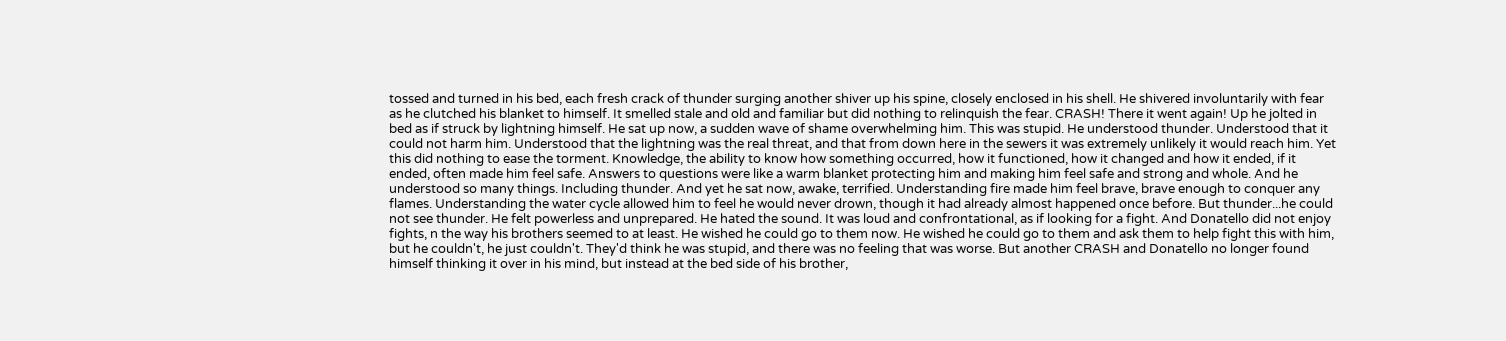tossed and turned in his bed, each fresh crack of thunder surging another shiver up his spine, closely enclosed in his shell. He shivered involuntarily with fear as he clutched his blanket to himself. It smelled stale and old and familiar but did nothing to relinquish the fear. CRASH! There it went again! Up he jolted in bed as if struck by lightning himself. He sat up now, a sudden wave of shame overwhelming him. This was stupid. He understood thunder. Understood that it could not harm him. Understood that the lightning was the real threat, and that from down here in the sewers it was extremely unlikely it would reach him. Yet this did nothing to ease the torment. Knowledge, the ability to know how something occurred, how it functioned, how it changed and how it ended, if it ended, often made him feel safe. Answers to questions were like a warm blanket protecting him and making him feel safe and strong and whole. And he understood so many things. Including thunder. And yet he sat now, awake, terrified. Understanding fire made him feel brave, brave enough to conquer any flames. Understanding the water cycle allowed him to feel he would never drown, though it had already almost happened once before. But thunder...he could not see thunder. He felt powerless and unprepared. He hated the sound. It was loud and confrontational, as if looking for a fight. And Donatello did not enjoy fights, n the way his brothers seemed to at least. He wished he could go to them now. He wished he could go to them and ask them to help fight this with him, but he couldn't, he just couldn't. They'd think he was stupid, and there was no feeling that was worse. But another CRASH and Donatello no longer found himself thinking it over in his mind, but instead at the bed side of his brother,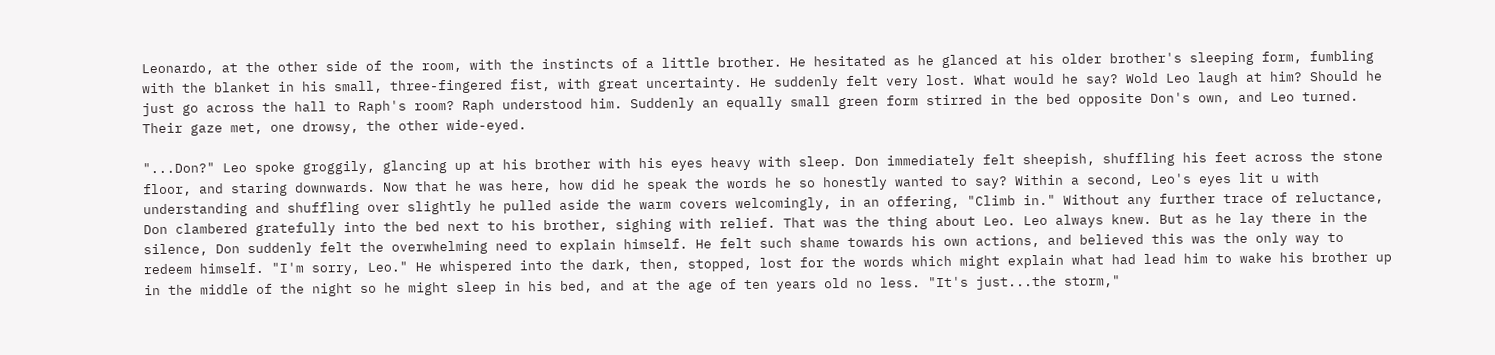Leonardo, at the other side of the room, with the instincts of a little brother. He hesitated as he glanced at his older brother's sleeping form, fumbling with the blanket in his small, three-fingered fist, with great uncertainty. He suddenly felt very lost. What would he say? Wold Leo laugh at him? Should he just go across the hall to Raph's room? Raph understood him. Suddenly an equally small green form stirred in the bed opposite Don's own, and Leo turned. Their gaze met, one drowsy, the other wide-eyed.

"...Don?" Leo spoke groggily, glancing up at his brother with his eyes heavy with sleep. Don immediately felt sheepish, shuffling his feet across the stone floor, and staring downwards. Now that he was here, how did he speak the words he so honestly wanted to say? Within a second, Leo's eyes lit u with understanding and shuffling over slightly he pulled aside the warm covers welcomingly, in an offering, "Climb in." Without any further trace of reluctance, Don clambered gratefully into the bed next to his brother, sighing with relief. That was the thing about Leo. Leo always knew. But as he lay there in the silence, Don suddenly felt the overwhelming need to explain himself. He felt such shame towards his own actions, and believed this was the only way to redeem himself. "I'm sorry, Leo." He whispered into the dark, then, stopped, lost for the words which might explain what had lead him to wake his brother up in the middle of the night so he might sleep in his bed, and at the age of ten years old no less. "It's just...the storm,"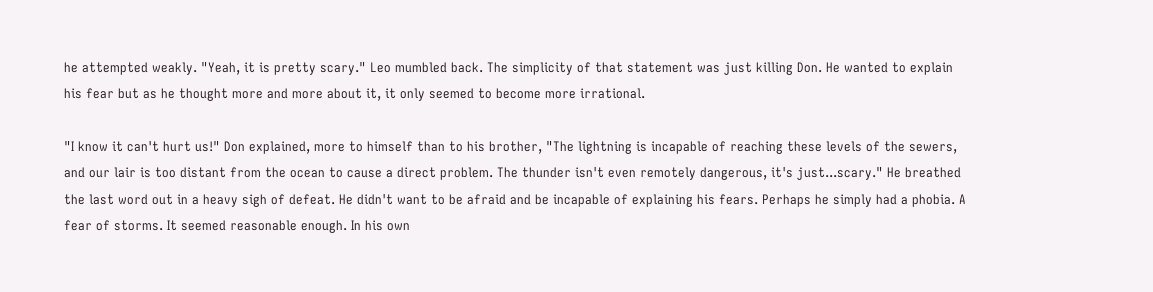he attempted weakly. "Yeah, it is pretty scary." Leo mumbled back. The simplicity of that statement was just killing Don. He wanted to explain his fear but as he thought more and more about it, it only seemed to become more irrational.

"I know it can't hurt us!" Don explained, more to himself than to his brother, "The lightning is incapable of reaching these levels of the sewers, and our lair is too distant from the ocean to cause a direct problem. The thunder isn't even remotely dangerous, it's just...scary." He breathed the last word out in a heavy sigh of defeat. He didn't want to be afraid and be incapable of explaining his fears. Perhaps he simply had a phobia. A fear of storms. It seemed reasonable enough. In his own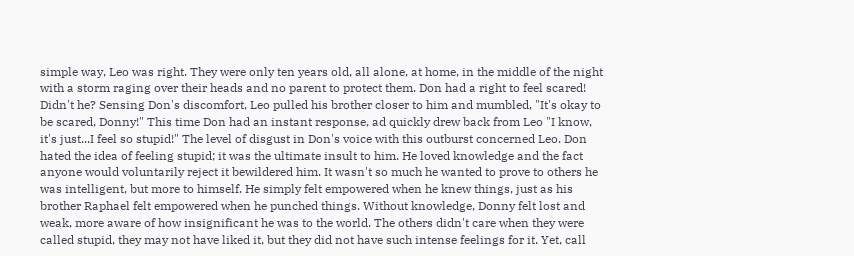simple way, Leo was right. They were only ten years old, all alone, at home, in the middle of the night with a storm raging over their heads and no parent to protect them. Don had a right to feel scared! Didn't he? Sensing Don's discomfort, Leo pulled his brother closer to him and mumbled, "It's okay to be scared, Donny!" This time Don had an instant response, ad quickly drew back from Leo "I know, it's just...I feel so stupid!" The level of disgust in Don's voice with this outburst concerned Leo. Don hated the idea of feeling stupid; it was the ultimate insult to him. He loved knowledge and the fact anyone would voluntarily reject it bewildered him. It wasn't so much he wanted to prove to others he was intelligent, but more to himself. He simply felt empowered when he knew things, just as his brother Raphael felt empowered when he punched things. Without knowledge, Donny felt lost and weak, more aware of how insignificant he was to the world. The others didn't care when they were called stupid, they may not have liked it, but they did not have such intense feelings for it. Yet, call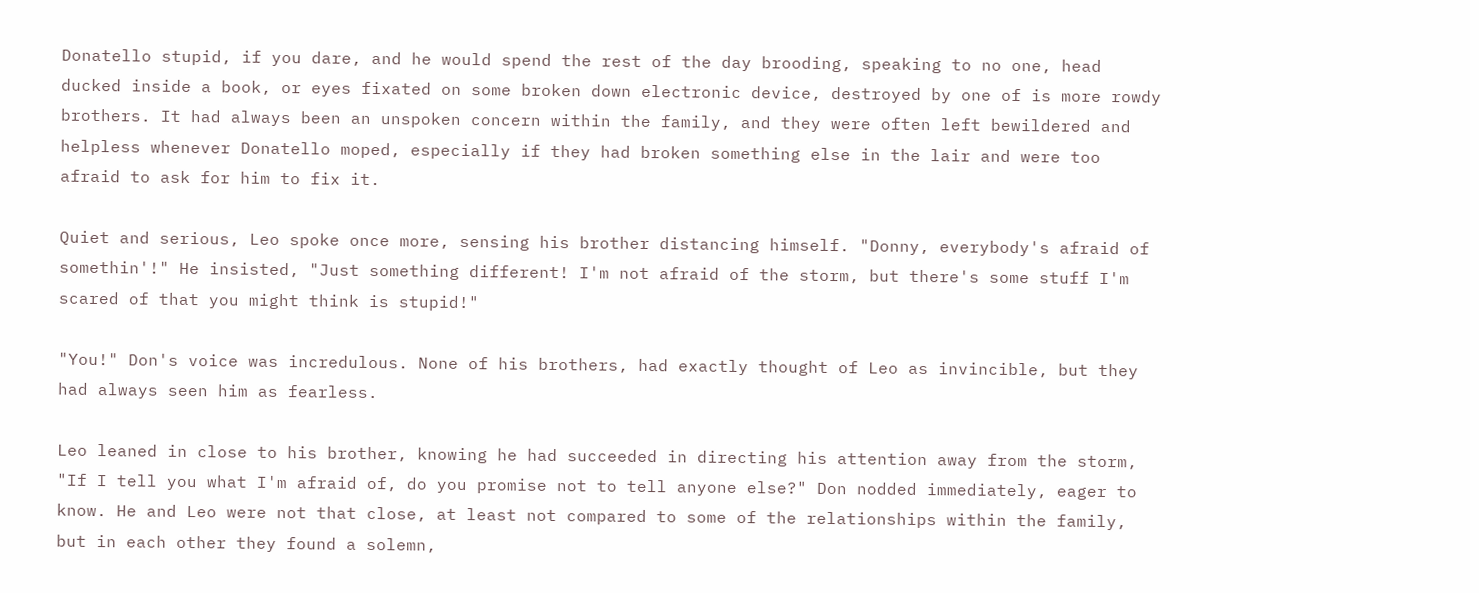Donatello stupid, if you dare, and he would spend the rest of the day brooding, speaking to no one, head ducked inside a book, or eyes fixated on some broken down electronic device, destroyed by one of is more rowdy brothers. It had always been an unspoken concern within the family, and they were often left bewildered and helpless whenever Donatello moped, especially if they had broken something else in the lair and were too afraid to ask for him to fix it.

Quiet and serious, Leo spoke once more, sensing his brother distancing himself. "Donny, everybody's afraid of somethin'!" He insisted, "Just something different! I'm not afraid of the storm, but there's some stuff I'm scared of that you might think is stupid!"

"You!" Don's voice was incredulous. None of his brothers, had exactly thought of Leo as invincible, but they had always seen him as fearless.

Leo leaned in close to his brother, knowing he had succeeded in directing his attention away from the storm, "If I tell you what I'm afraid of, do you promise not to tell anyone else?" Don nodded immediately, eager to know. He and Leo were not that close, at least not compared to some of the relationships within the family, but in each other they found a solemn,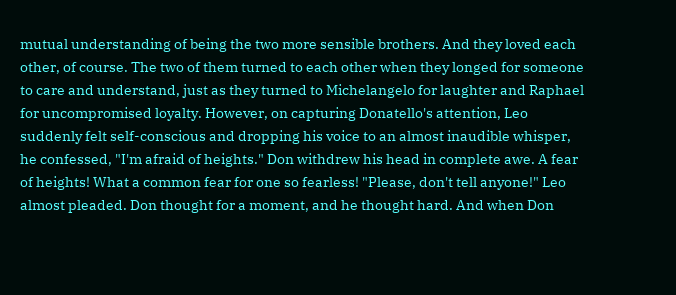mutual understanding of being the two more sensible brothers. And they loved each other, of course. The two of them turned to each other when they longed for someone to care and understand, just as they turned to Michelangelo for laughter and Raphael for uncompromised loyalty. However, on capturing Donatello's attention, Leo suddenly felt self-conscious and dropping his voice to an almost inaudible whisper, he confessed, "I'm afraid of heights." Don withdrew his head in complete awe. A fear of heights! What a common fear for one so fearless! "Please, don't tell anyone!" Leo almost pleaded. Don thought for a moment, and he thought hard. And when Don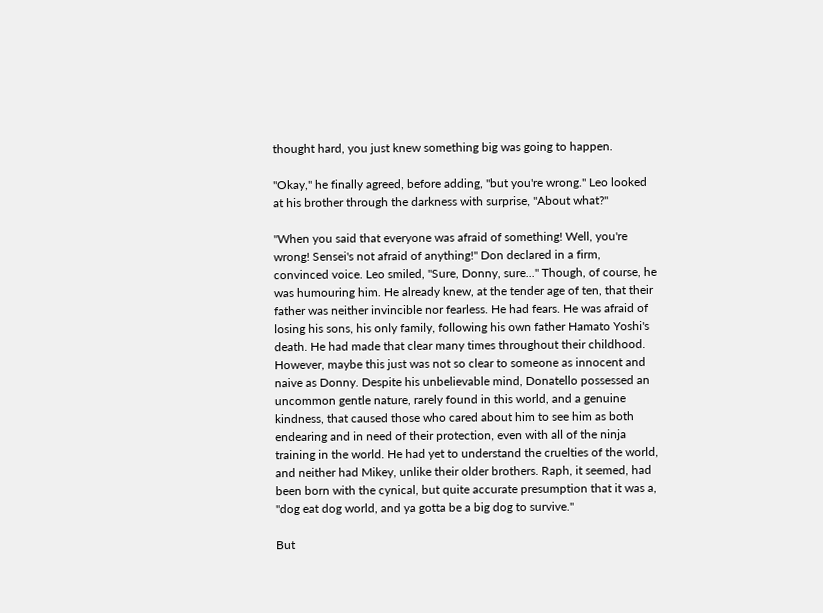thought hard, you just knew something big was going to happen.

"Okay," he finally agreed, before adding, "but you're wrong." Leo looked at his brother through the darkness with surprise, "About what?"

"When you said that everyone was afraid of something! Well, you're wrong! Sensei's not afraid of anything!" Don declared in a firm, convinced voice. Leo smiled, "Sure, Donny, sure..." Though, of course, he was humouring him. He already knew, at the tender age of ten, that their father was neither invincible nor fearless. He had fears. He was afraid of losing his sons, his only family, following his own father Hamato Yoshi's death. He had made that clear many times throughout their childhood. However, maybe this just was not so clear to someone as innocent and naive as Donny. Despite his unbelievable mind, Donatello possessed an uncommon gentle nature, rarely found in this world, and a genuine kindness, that caused those who cared about him to see him as both endearing and in need of their protection, even with all of the ninja training in the world. He had yet to understand the cruelties of the world, and neither had Mikey, unlike their older brothers. Raph, it seemed, had been born with the cynical, but quite accurate presumption that it was a, "dog eat dog world, and ya gotta be a big dog to survive."

But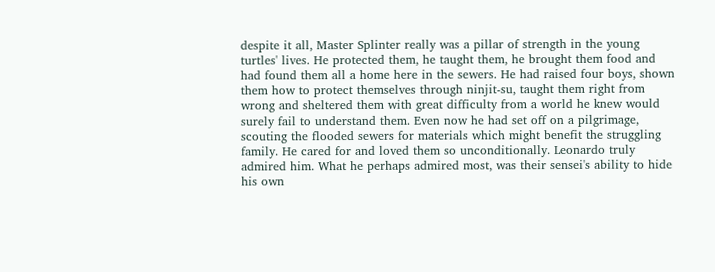despite it all, Master Splinter really was a pillar of strength in the young turtles' lives. He protected them, he taught them, he brought them food and had found them all a home here in the sewers. He had raised four boys, shown them how to protect themselves through ninjit-su, taught them right from wrong and sheltered them with great difficulty from a world he knew would surely fail to understand them. Even now he had set off on a pilgrimage, scouting the flooded sewers for materials which might benefit the struggling family. He cared for and loved them so unconditionally. Leonardo truly admired him. What he perhaps admired most, was their sensei's ability to hide his own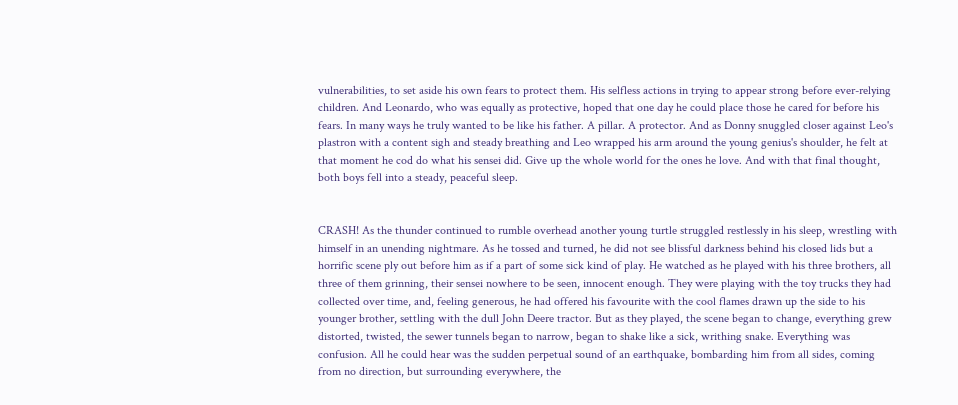vulnerabilities, to set aside his own fears to protect them. His selfless actions in trying to appear strong before ever-relying children. And Leonardo, who was equally as protective, hoped that one day he could place those he cared for before his fears. In many ways he truly wanted to be like his father. A pillar. A protector. And as Donny snuggled closer against Leo's plastron with a content sigh and steady breathing and Leo wrapped his arm around the young genius's shoulder, he felt at that moment he cod do what his sensei did. Give up the whole world for the ones he love. And with that final thought, both boys fell into a steady, peaceful sleep.


CRASH! As the thunder continued to rumble overhead another young turtle struggled restlessly in his sleep, wrestling with himself in an unending nightmare. As he tossed and turned, he did not see blissful darkness behind his closed lids but a horrific scene ply out before him as if a part of some sick kind of play. He watched as he played with his three brothers, all three of them grinning, their sensei nowhere to be seen, innocent enough. They were playing with the toy trucks they had collected over time, and, feeling generous, he had offered his favourite with the cool flames drawn up the side to his younger brother, settling with the dull John Deere tractor. But as they played, the scene began to change, everything grew distorted, twisted, the sewer tunnels began to narrow, began to shake like a sick, writhing snake. Everything was confusion. All he could hear was the sudden perpetual sound of an earthquake, bombarding him from all sides, coming from no direction, but surrounding everywhere, the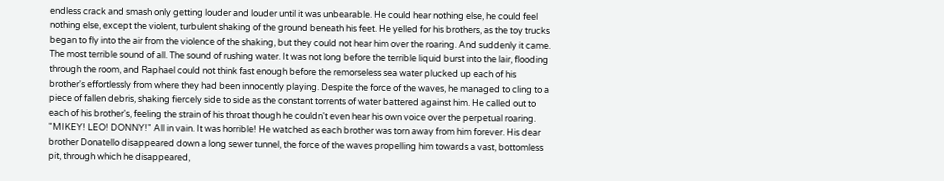endless crack and smash only getting louder and louder until it was unbearable. He could hear nothing else, he could feel nothing else, except the violent, turbulent shaking of the ground beneath his feet. He yelled for his brothers, as the toy trucks began to fly into the air from the violence of the shaking, but they could not hear him over the roaring. And suddenly it came. The most terrible sound of all. The sound of rushing water. It was not long before the terrible liquid burst into the lair, flooding through the room, and Raphael could not think fast enough before the remorseless sea water plucked up each of his brother's effortlessly from where they had been innocently playing. Despite the force of the waves, he managed to cling to a piece of fallen debris, shaking fiercely side to side as the constant torrents of water battered against him. He called out to each of his brother's, feeling the strain of his throat though he couldn't even hear his own voice over the perpetual roaring. "MIKEY! LEO! DONNY!" All in vain. It was horrible! He watched as each brother was torn away from him forever. His dear brother Donatello disappeared down a long sewer tunnel, the force of the waves propelling him towards a vast, bottomless pit, through which he disappeared,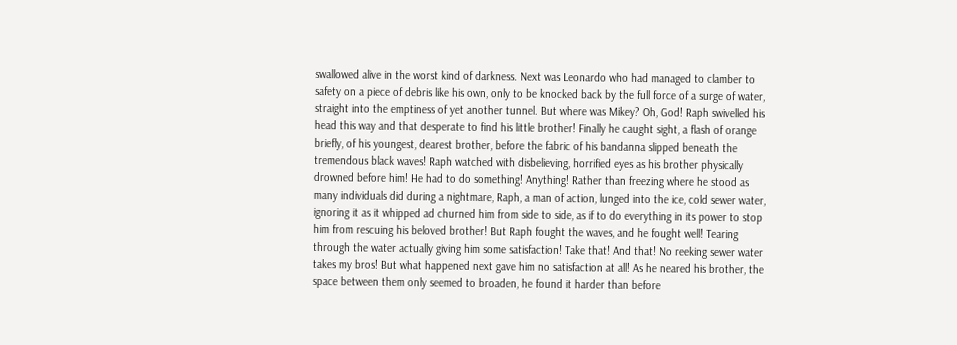swallowed alive in the worst kind of darkness. Next was Leonardo who had managed to clamber to safety on a piece of debris like his own, only to be knocked back by the full force of a surge of water, straight into the emptiness of yet another tunnel. But where was Mikey? Oh, God! Raph swivelled his head this way and that desperate to find his little brother! Finally he caught sight, a flash of orange briefly, of his youngest, dearest brother, before the fabric of his bandanna slipped beneath the tremendous black waves! Raph watched with disbelieving, horrified eyes as his brother physically drowned before him! He had to do something! Anything! Rather than freezing where he stood as many individuals did during a nightmare, Raph, a man of action, lunged into the ice, cold sewer water, ignoring it as it whipped ad churned him from side to side, as if to do everything in its power to stop him from rescuing his beloved brother! But Raph fought the waves, and he fought well! Tearing through the water actually giving him some satisfaction! Take that! And that! No reeking sewer water takes my bros! But what happened next gave him no satisfaction at all! As he neared his brother, the space between them only seemed to broaden, he found it harder than before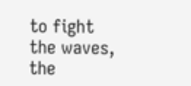to fight the waves, the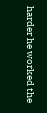harder he worked the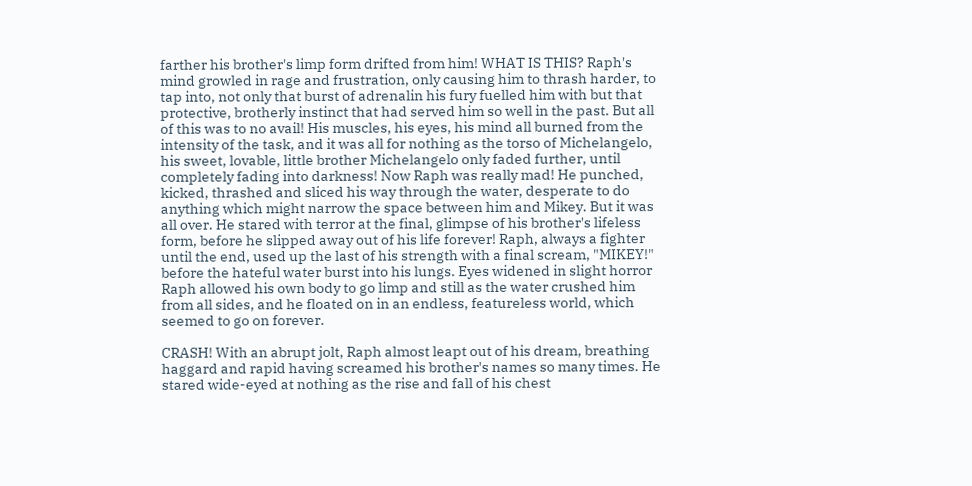farther his brother's limp form drifted from him! WHAT IS THIS? Raph's mind growled in rage and frustration, only causing him to thrash harder, to tap into, not only that burst of adrenalin his fury fuelled him with but that protective, brotherly instinct that had served him so well in the past. But all of this was to no avail! His muscles, his eyes, his mind all burned from the intensity of the task, and it was all for nothing as the torso of Michelangelo, his sweet, lovable, little brother Michelangelo only faded further, until completely fading into darkness! Now Raph was really mad! He punched, kicked, thrashed and sliced his way through the water, desperate to do anything which might narrow the space between him and Mikey. But it was all over. He stared with terror at the final, glimpse of his brother's lifeless form, before he slipped away out of his life forever! Raph, always a fighter until the end, used up the last of his strength with a final scream, "MIKEY!" before the hateful water burst into his lungs. Eyes widened in slight horror Raph allowed his own body to go limp and still as the water crushed him from all sides, and he floated on in an endless, featureless world, which seemed to go on forever.

CRASH! With an abrupt jolt, Raph almost leapt out of his dream, breathing haggard and rapid having screamed his brother's names so many times. He stared wide-eyed at nothing as the rise and fall of his chest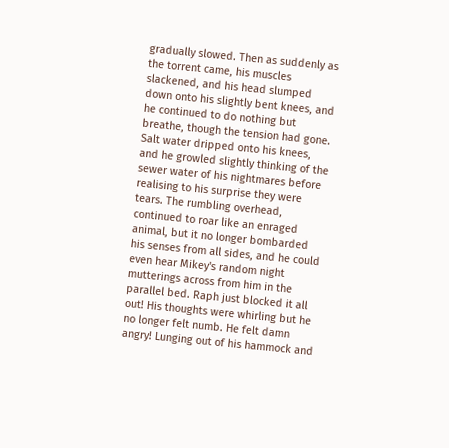gradually slowed. Then as suddenly as the torrent came, his muscles slackened, and his head slumped down onto his slightly bent knees, and he continued to do nothing but breathe, though the tension had gone. Salt water dripped onto his knees, and he growled slightly thinking of the sewer water of his nightmares before realising to his surprise they were tears. The rumbling overhead, continued to roar like an enraged animal, but it no longer bombarded his senses from all sides, and he could even hear Mikey's random night mutterings across from him in the parallel bed. Raph just blocked it all out! His thoughts were whirling but he no longer felt numb. He felt damn angry! Lunging out of his hammock and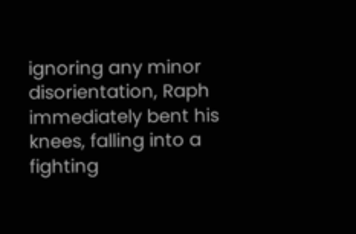ignoring any minor disorientation, Raph immediately bent his knees, falling into a fighting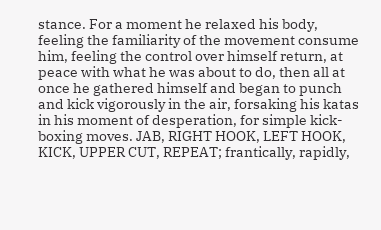stance. For a moment he relaxed his body, feeling the familiarity of the movement consume him, feeling the control over himself return, at peace with what he was about to do, then all at once he gathered himself and began to punch and kick vigorously in the air, forsaking his katas in his moment of desperation, for simple kick-boxing moves. JAB, RIGHT HOOK, LEFT HOOK, KICK, UPPER CUT, REPEAT; frantically, rapidly,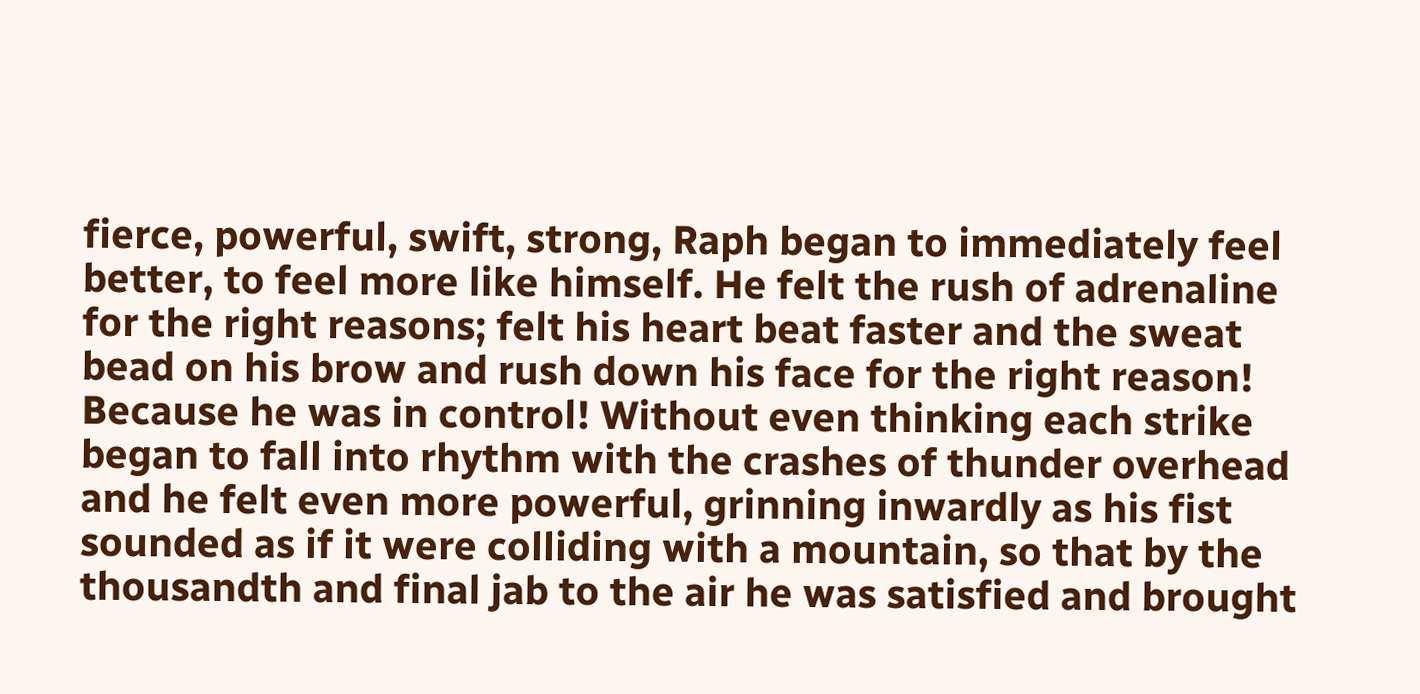fierce, powerful, swift, strong, Raph began to immediately feel better, to feel more like himself. He felt the rush of adrenaline for the right reasons; felt his heart beat faster and the sweat bead on his brow and rush down his face for the right reason! Because he was in control! Without even thinking each strike began to fall into rhythm with the crashes of thunder overhead and he felt even more powerful, grinning inwardly as his fist sounded as if it were colliding with a mountain, so that by the thousandth and final jab to the air he was satisfied and brought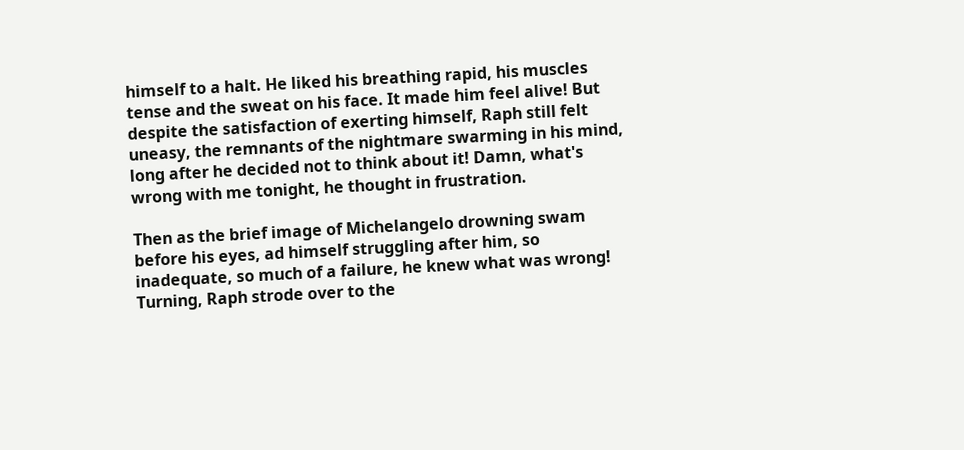himself to a halt. He liked his breathing rapid, his muscles tense and the sweat on his face. It made him feel alive! But despite the satisfaction of exerting himself, Raph still felt uneasy, the remnants of the nightmare swarming in his mind, long after he decided not to think about it! Damn, what's wrong with me tonight, he thought in frustration.

Then as the brief image of Michelangelo drowning swam before his eyes, ad himself struggling after him, so inadequate, so much of a failure, he knew what was wrong! Turning, Raph strode over to the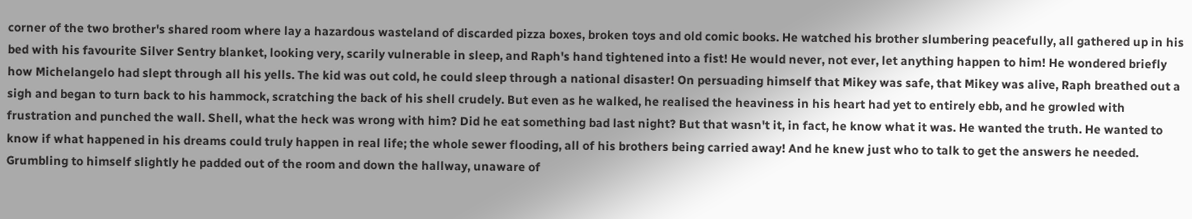corner of the two brother's shared room where lay a hazardous wasteland of discarded pizza boxes, broken toys and old comic books. He watched his brother slumbering peacefully, all gathered up in his bed with his favourite Silver Sentry blanket, looking very, scarily vulnerable in sleep, and Raph's hand tightened into a fist! He would never, not ever, let anything happen to him! He wondered briefly how Michelangelo had slept through all his yells. The kid was out cold, he could sleep through a national disaster! On persuading himself that Mikey was safe, that Mikey was alive, Raph breathed out a sigh and began to turn back to his hammock, scratching the back of his shell crudely. But even as he walked, he realised the heaviness in his heart had yet to entirely ebb, and he growled with frustration and punched the wall. Shell, what the heck was wrong with him? Did he eat something bad last night? But that wasn't it, in fact, he know what it was. He wanted the truth. He wanted to know if what happened in his dreams could truly happen in real life; the whole sewer flooding, all of his brothers being carried away! And he knew just who to talk to get the answers he needed. Grumbling to himself slightly he padded out of the room and down the hallway, unaware of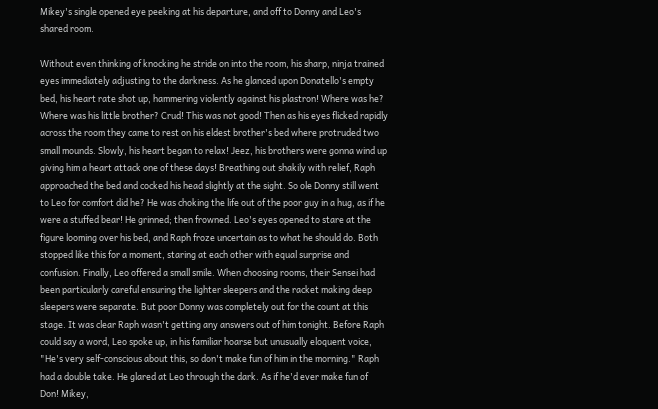Mikey's single opened eye peeking at his departure, and off to Donny and Leo's shared room.

Without even thinking of knocking he stride on into the room, his sharp, ninja trained eyes immediately adjusting to the darkness. As he glanced upon Donatello's empty bed, his heart rate shot up, hammering violently against his plastron! Where was he? Where was his little brother? Crud! This was not good! Then as his eyes flicked rapidly across the room they came to rest on his eldest brother's bed where protruded two small mounds. Slowly, his heart began to relax! Jeez, his brothers were gonna wind up giving him a heart attack one of these days! Breathing out shakily with relief, Raph approached the bed and cocked his head slightly at the sight. So ole Donny still went to Leo for comfort did he? He was choking the life out of the poor guy in a hug, as if he were a stuffed bear! He grinned; then frowned. Leo's eyes opened to stare at the figure looming over his bed, and Raph froze uncertain as to what he should do. Both stopped like this for a moment, staring at each other with equal surprise and confusion. Finally, Leo offered a small smile. When choosing rooms, their Sensei had been particularly careful ensuring the lighter sleepers and the racket making deep sleepers were separate. But poor Donny was completely out for the count at this stage. It was clear Raph wasn't getting any answers out of him tonight. Before Raph could say a word, Leo spoke up, in his familiar hoarse but unusually eloquent voice, "He's very self-conscious about this, so don't make fun of him in the morning." Raph had a double take. He glared at Leo through the dark. As if he'd ever make fun of Don! Mikey,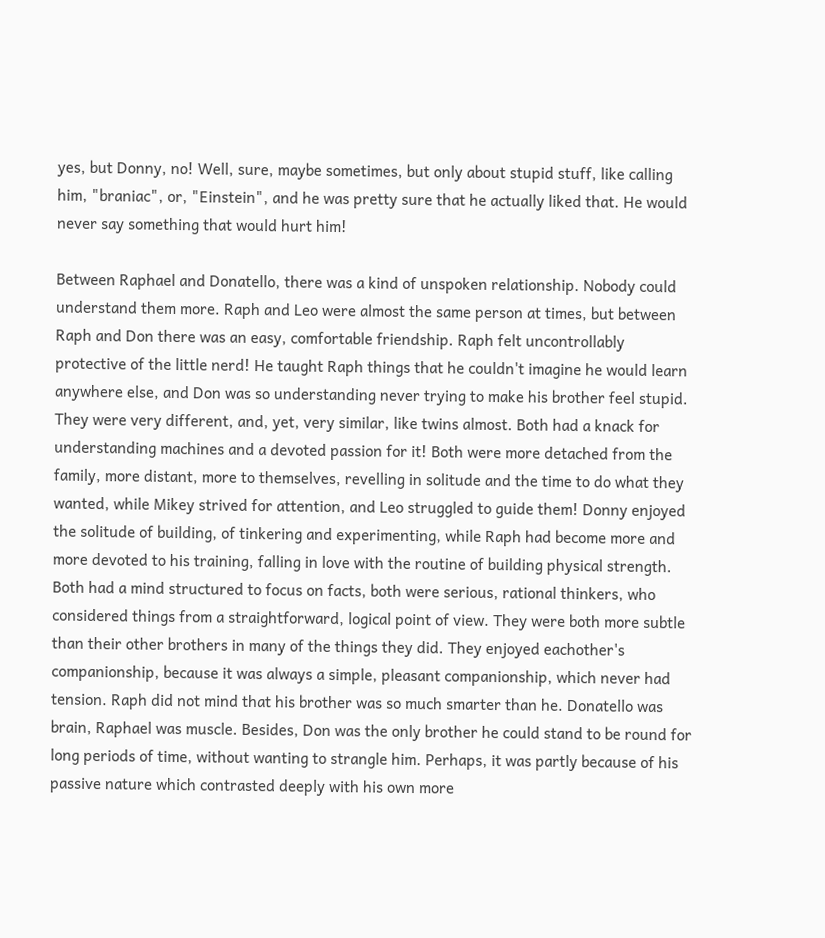yes, but Donny, no! Well, sure, maybe sometimes, but only about stupid stuff, like calling him, "braniac", or, "Einstein", and he was pretty sure that he actually liked that. He would never say something that would hurt him!

Between Raphael and Donatello, there was a kind of unspoken relationship. Nobody could understand them more. Raph and Leo were almost the same person at times, but between Raph and Don there was an easy, comfortable friendship. Raph felt uncontrollably protective of the little nerd! He taught Raph things that he couldn't imagine he would learn anywhere else, and Don was so understanding never trying to make his brother feel stupid. They were very different, and, yet, very similar, like twins almost. Both had a knack for understanding machines and a devoted passion for it! Both were more detached from the family, more distant, more to themselves, revelling in solitude and the time to do what they wanted, while Mikey strived for attention, and Leo struggled to guide them! Donny enjoyed the solitude of building, of tinkering and experimenting, while Raph had become more and more devoted to his training, falling in love with the routine of building physical strength. Both had a mind structured to focus on facts, both were serious, rational thinkers, who considered things from a straightforward, logical point of view. They were both more subtle than their other brothers in many of the things they did. They enjoyed eachother's companionship, because it was always a simple, pleasant companionship, which never had tension. Raph did not mind that his brother was so much smarter than he. Donatello was brain, Raphael was muscle. Besides, Don was the only brother he could stand to be round for long periods of time, without wanting to strangle him. Perhaps, it was partly because of his passive nature which contrasted deeply with his own more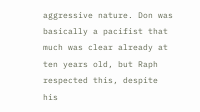aggressive nature. Don was basically a pacifist that much was clear already at ten years old, but Raph respected this, despite his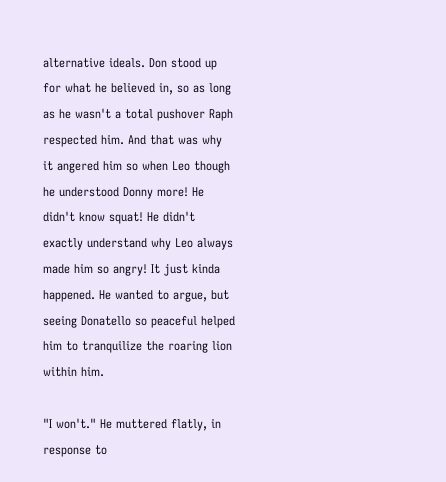alternative ideals. Don stood up for what he believed in, so as long as he wasn't a total pushover Raph respected him. And that was why it angered him so when Leo though he understood Donny more! He didn't know squat! He didn't exactly understand why Leo always made him so angry! It just kinda happened. He wanted to argue, but seeing Donatello so peaceful helped him to tranquilize the roaring lion within him.

"I won't." He muttered flatly, in response to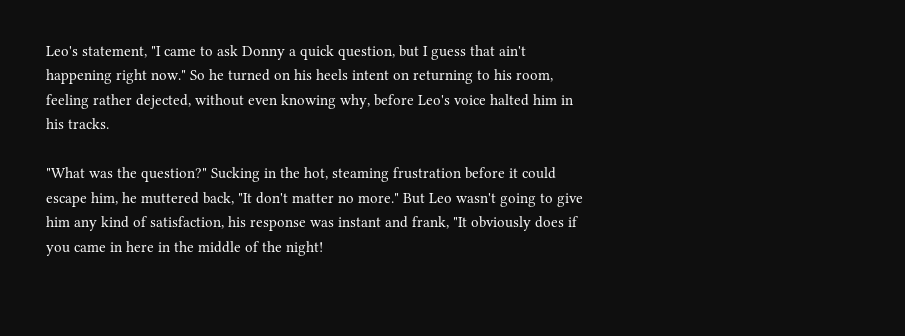Leo's statement, "I came to ask Donny a quick question, but I guess that ain't happening right now." So he turned on his heels intent on returning to his room, feeling rather dejected, without even knowing why, before Leo's voice halted him in his tracks.

"What was the question?" Sucking in the hot, steaming frustration before it could escape him, he muttered back, "It don't matter no more." But Leo wasn't going to give him any kind of satisfaction, his response was instant and frank, "It obviously does if you came in here in the middle of the night!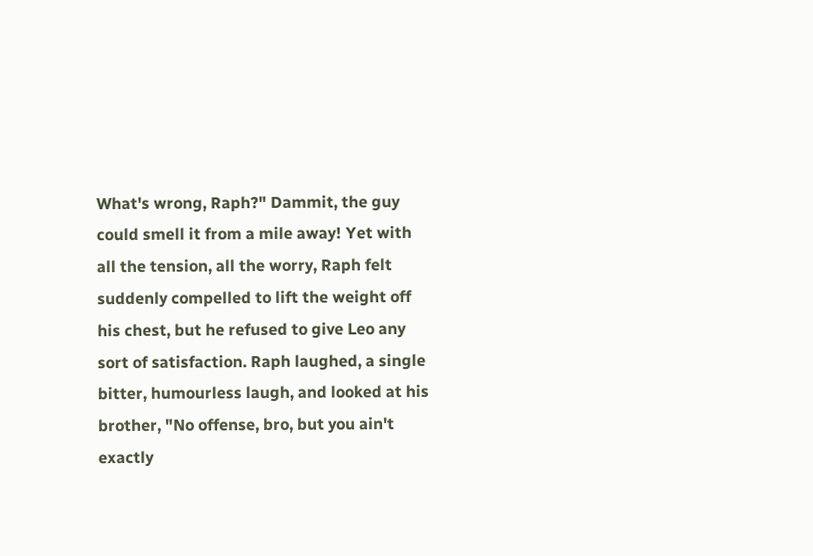What's wrong, Raph?" Dammit, the guy could smell it from a mile away! Yet with all the tension, all the worry, Raph felt suddenly compelled to lift the weight off his chest, but he refused to give Leo any sort of satisfaction. Raph laughed, a single bitter, humourless laugh, and looked at his brother, "No offense, bro, but you ain't exactly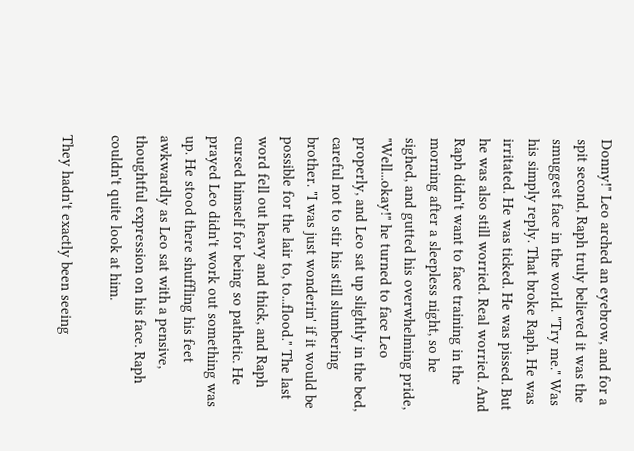Donny!" Leo arched an eyebrow, and for a spit second, Raph truly believed it was the smuggest face in the world. "Try me." Was his simply reply. That broke Raph. He was irritated. He was ticked. He was pissed. But he was also still worried. Real worried. And Raph didn't want to face training in the morning after a sleepless night, so he sighed, and gutted his overwhelming pride, "Well...okay!" he turned to face Leo properly, and Leo sat up slightly in the bed, careful not to stir his still slumbering brother. "I was just wonderin' if it would be possible for the lair to, to...flood." The last word fell out heavy and thick, and Raph cursed himself for being so pathetic. He prayed Leo didn't work out something was up. He stood there shuffling his feet awkwardly as Leo sat with a pensive, thoughtful expression on his face. Raph couldn't quite look at him.

They hadn't exactly been seeing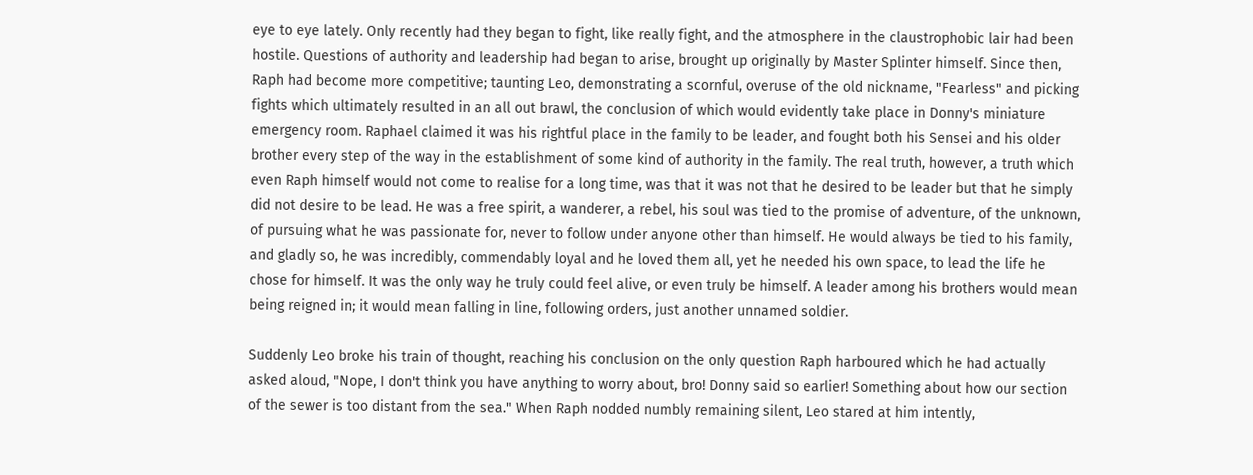eye to eye lately. Only recently had they began to fight, like really fight, and the atmosphere in the claustrophobic lair had been hostile. Questions of authority and leadership had began to arise, brought up originally by Master Splinter himself. Since then, Raph had become more competitive; taunting Leo, demonstrating a scornful, overuse of the old nickname, "Fearless" and picking fights which ultimately resulted in an all out brawl, the conclusion of which would evidently take place in Donny's miniature emergency room. Raphael claimed it was his rightful place in the family to be leader, and fought both his Sensei and his older brother every step of the way in the establishment of some kind of authority in the family. The real truth, however, a truth which even Raph himself would not come to realise for a long time, was that it was not that he desired to be leader but that he simply did not desire to be lead. He was a free spirit, a wanderer, a rebel, his soul was tied to the promise of adventure, of the unknown, of pursuing what he was passionate for, never to follow under anyone other than himself. He would always be tied to his family, and gladly so, he was incredibly, commendably loyal and he loved them all, yet he needed his own space, to lead the life he chose for himself. It was the only way he truly could feel alive, or even truly be himself. A leader among his brothers would mean being reigned in; it would mean falling in line, following orders, just another unnamed soldier.

Suddenly Leo broke his train of thought, reaching his conclusion on the only question Raph harboured which he had actually asked aloud, "Nope, I don't think you have anything to worry about, bro! Donny said so earlier! Something about how our section of the sewer is too distant from the sea." When Raph nodded numbly remaining silent, Leo stared at him intently,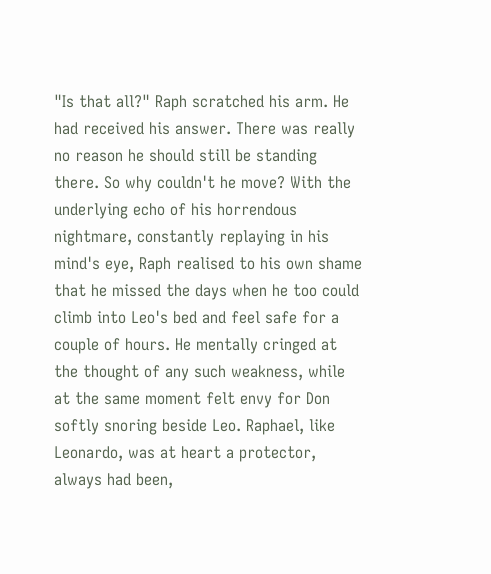"Is that all?" Raph scratched his arm. He had received his answer. There was really no reason he should still be standing there. So why couldn't he move? With the underlying echo of his horrendous nightmare, constantly replaying in his mind's eye, Raph realised to his own shame that he missed the days when he too could climb into Leo's bed and feel safe for a couple of hours. He mentally cringed at the thought of any such weakness, while at the same moment felt envy for Don softly snoring beside Leo. Raphael, like Leonardo, was at heart a protector, always had been,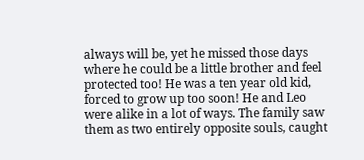always will be, yet he missed those days where he could be a little brother and feel protected too! He was a ten year old kid, forced to grow up too soon! He and Leo were alike in a lot of ways. The family saw them as two entirely opposite souls, caught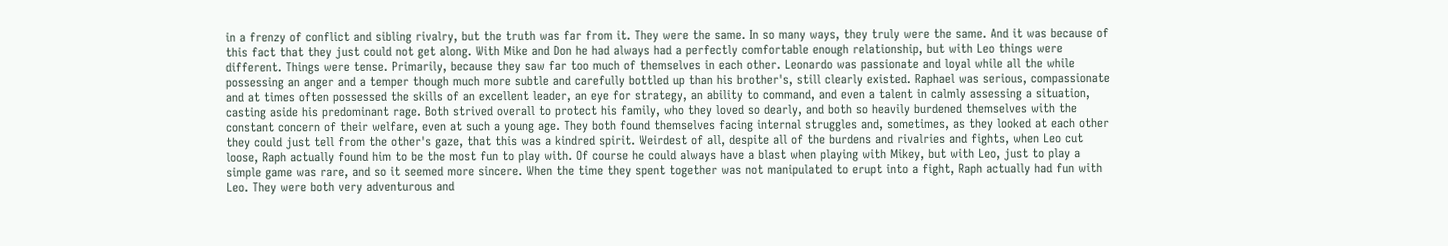in a frenzy of conflict and sibling rivalry, but the truth was far from it. They were the same. In so many ways, they truly were the same. And it was because of this fact that they just could not get along. With Mike and Don he had always had a perfectly comfortable enough relationship, but with Leo things were different. Things were tense. Primarily, because they saw far too much of themselves in each other. Leonardo was passionate and loyal while all the while possessing an anger and a temper though much more subtle and carefully bottled up than his brother's, still clearly existed. Raphael was serious, compassionate and at times often possessed the skills of an excellent leader, an eye for strategy, an ability to command, and even a talent in calmly assessing a situation, casting aside his predominant rage. Both strived overall to protect his family, who they loved so dearly, and both so heavily burdened themselves with the constant concern of their welfare, even at such a young age. They both found themselves facing internal struggles and, sometimes, as they looked at each other they could just tell from the other's gaze, that this was a kindred spirit. Weirdest of all, despite all of the burdens and rivalries and fights, when Leo cut loose, Raph actually found him to be the most fun to play with. Of course he could always have a blast when playing with Mikey, but with Leo, just to play a simple game was rare, and so it seemed more sincere. When the time they spent together was not manipulated to erupt into a fight, Raph actually had fun with Leo. They were both very adventurous and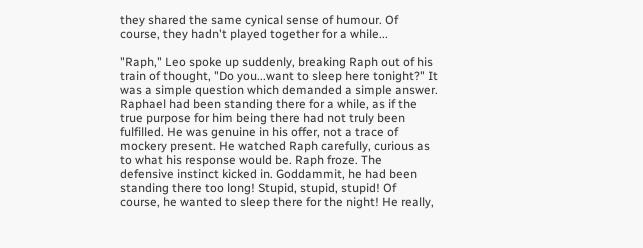they shared the same cynical sense of humour. Of course, they hadn't played together for a while...

"Raph," Leo spoke up suddenly, breaking Raph out of his train of thought, "Do you...want to sleep here tonight?" It was a simple question which demanded a simple answer. Raphael had been standing there for a while, as if the true purpose for him being there had not truly been fulfilled. He was genuine in his offer, not a trace of mockery present. He watched Raph carefully, curious as to what his response would be. Raph froze. The defensive instinct kicked in. Goddammit, he had been standing there too long! Stupid, stupid, stupid! Of course, he wanted to sleep there for the night! He really,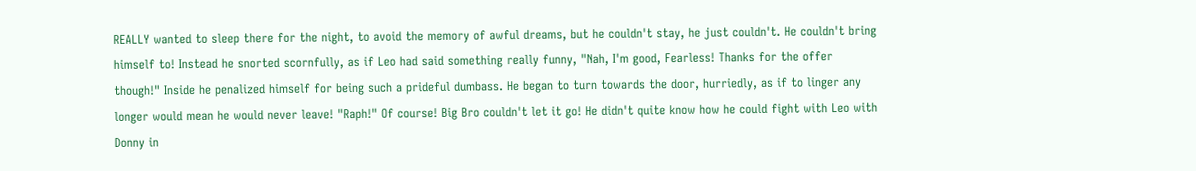REALLY wanted to sleep there for the night, to avoid the memory of awful dreams, but he couldn't stay, he just couldn't. He couldn't bring himself to! Instead he snorted scornfully, as if Leo had said something really funny, "Nah, I'm good, Fearless! Thanks for the offer though!" Inside he penalized himself for being such a prideful dumbass. He began to turn towards the door, hurriedly, as if to linger any longer would mean he would never leave! "Raph!" Of course! Big Bro couldn't let it go! He didn't quite know how he could fight with Leo with Donny in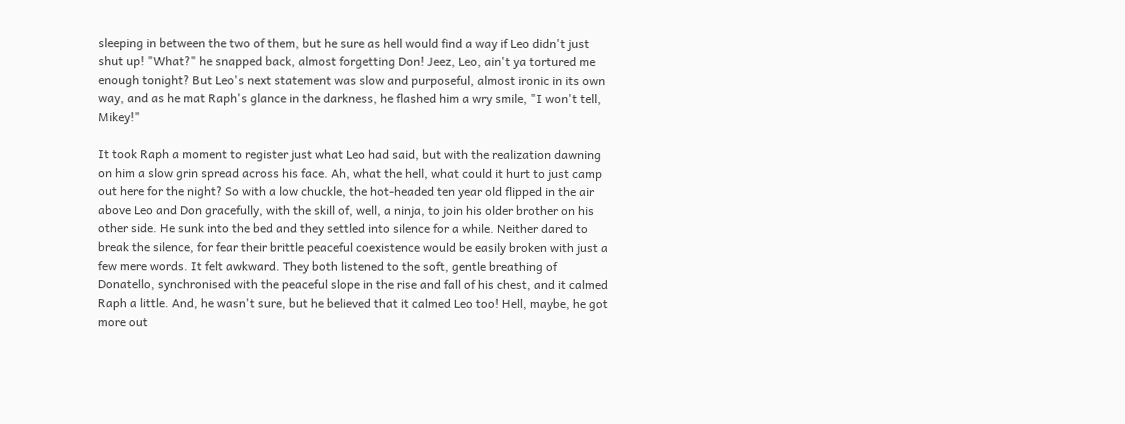sleeping in between the two of them, but he sure as hell would find a way if Leo didn't just shut up! "What?" he snapped back, almost forgetting Don! Jeez, Leo, ain't ya tortured me enough tonight? But Leo's next statement was slow and purposeful, almost ironic in its own way, and as he mat Raph's glance in the darkness, he flashed him a wry smile, "I won't tell, Mikey!"

It took Raph a moment to register just what Leo had said, but with the realization dawning on him a slow grin spread across his face. Ah, what the hell, what could it hurt to just camp out here for the night? So with a low chuckle, the hot-headed ten year old flipped in the air above Leo and Don gracefully, with the skill of, well, a ninja, to join his older brother on his other side. He sunk into the bed and they settled into silence for a while. Neither dared to break the silence, for fear their brittle peaceful coexistence would be easily broken with just a few mere words. It felt awkward. They both listened to the soft, gentle breathing of Donatello, synchronised with the peaceful slope in the rise and fall of his chest, and it calmed Raph a little. And, he wasn't sure, but he believed that it calmed Leo too! Hell, maybe, he got more out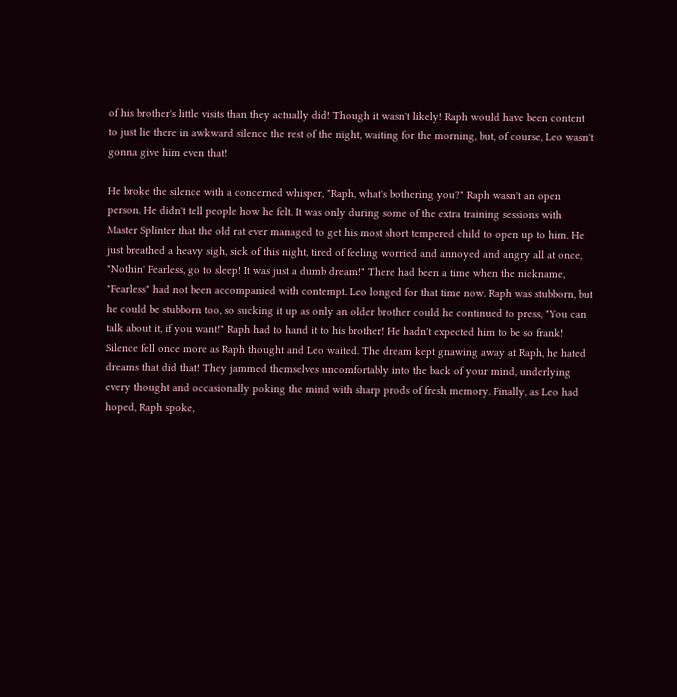of his brother's little visits than they actually did! Though it wasn't likely! Raph would have been content to just lie there in awkward silence the rest of the night, waiting for the morning, but, of course, Leo wasn't gonna give him even that!

He broke the silence with a concerned whisper, "Raph, what's bothering you?" Raph wasn't an open person. He didn't tell people how he felt. It was only during some of the extra training sessions with Master Splinter that the old rat ever managed to get his most short tempered child to open up to him. He just breathed a heavy sigh, sick of this night, tired of feeling worried and annoyed and angry all at once, "Nothin' Fearless, go to sleep! It was just a dumb dream!" There had been a time when the nickname, "Fearless" had not been accompanied with contempt. Leo longed for that time now. Raph was stubborn, but he could be stubborn too, so sucking it up as only an older brother could he continued to press, "You can talk about it, if you want!" Raph had to hand it to his brother! He hadn't expected him to be so frank! Silence fell once more as Raph thought and Leo waited. The dream kept gnawing away at Raph, he hated dreams that did that! They jammed themselves uncomfortably into the back of your mind, underlying every thought and occasionally poking the mind with sharp prods of fresh memory. Finally, as Leo had hoped, Raph spoke,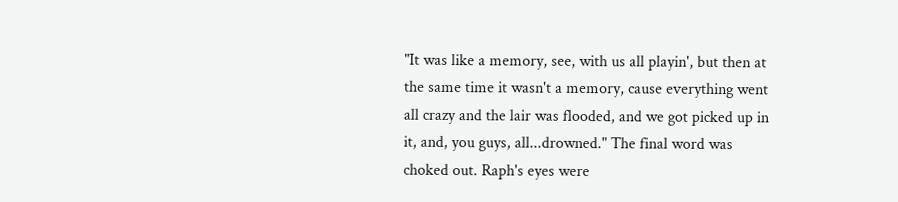"It was like a memory, see, with us all playin', but then at the same time it wasn't a memory, cause everything went all crazy and the lair was flooded, and we got picked up in it, and, you guys, all...drowned." The final word was choked out. Raph's eyes were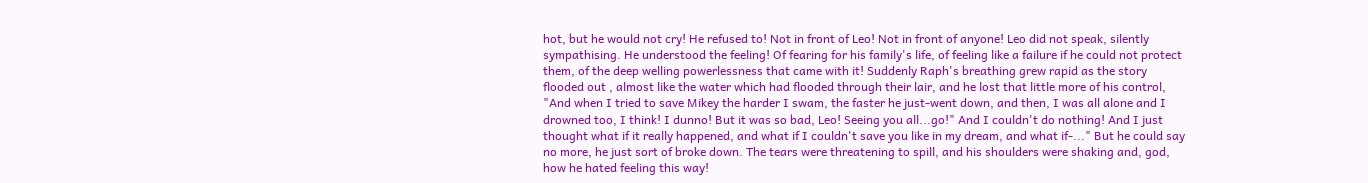hot, but he would not cry! He refused to! Not in front of Leo! Not in front of anyone! Leo did not speak, silently sympathising. He understood the feeling! Of fearing for his family's life, of feeling like a failure if he could not protect them, of the deep welling powerlessness that came with it! Suddenly Raph's breathing grew rapid as the story flooded out , almost like the water which had flooded through their lair, and he lost that little more of his control, "And when I tried to save Mikey the harder I swam, the faster he just-went down, and then, I was all alone and I drowned too, I think! I dunno! But it was so bad, Leo! Seeing you all...go!" And I couldn't do nothing! And I just thought what if it really happened, and what if I couldn't save you like in my dream, and what if-..." But he could say no more, he just sort of broke down. The tears were threatening to spill, and his shoulders were shaking and, god, how he hated feeling this way!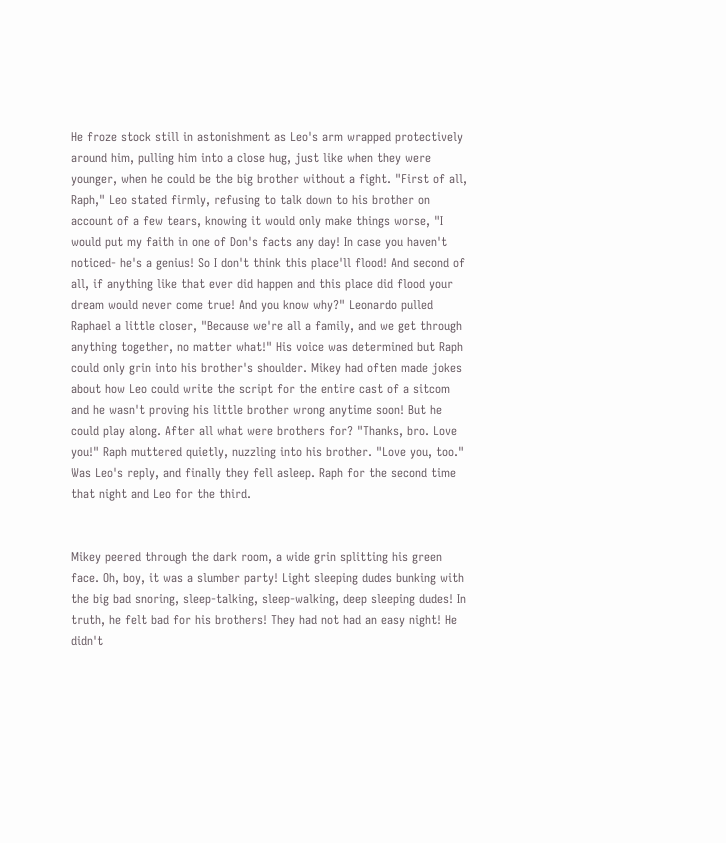He froze stock still in astonishment as Leo's arm wrapped protectively around him, pulling him into a close hug, just like when they were younger, when he could be the big brother without a fight. "First of all, Raph," Leo stated firmly, refusing to talk down to his brother on account of a few tears, knowing it would only make things worse, "I would put my faith in one of Don's facts any day! In case you haven't noticed- he's a genius! So I don't think this place'll flood! And second of all, if anything like that ever did happen and this place did flood your dream would never come true! And you know why?" Leonardo pulled Raphael a little closer, "Because we're all a family, and we get through anything together, no matter what!" His voice was determined but Raph could only grin into his brother's shoulder. Mikey had often made jokes about how Leo could write the script for the entire cast of a sitcom and he wasn't proving his little brother wrong anytime soon! But he could play along. After all what were brothers for? "Thanks, bro. Love you!" Raph muttered quietly, nuzzling into his brother. "Love you, too." Was Leo's reply, and finally they fell asleep. Raph for the second time that night and Leo for the third.


Mikey peered through the dark room, a wide grin splitting his green face. Oh, boy, it was a slumber party! Light sleeping dudes bunking with the big bad snoring, sleep-talking, sleep-walking, deep sleeping dudes! In truth, he felt bad for his brothers! They had not had an easy night! He didn't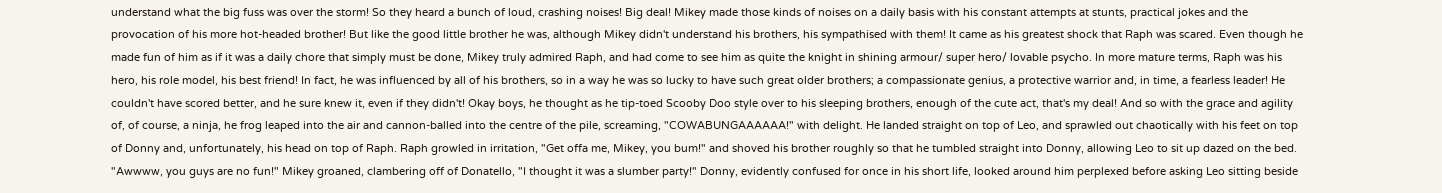understand what the big fuss was over the storm! So they heard a bunch of loud, crashing noises! Big deal! Mikey made those kinds of noises on a daily basis with his constant attempts at stunts, practical jokes and the provocation of his more hot-headed brother! But like the good little brother he was, although Mikey didn't understand his brothers, his sympathised with them! It came as his greatest shock that Raph was scared. Even though he made fun of him as if it was a daily chore that simply must be done, Mikey truly admired Raph, and had come to see him as quite the knight in shining armour/ super hero/ lovable psycho. In more mature terms, Raph was his hero, his role model, his best friend! In fact, he was influenced by all of his brothers, so in a way he was so lucky to have such great older brothers; a compassionate genius, a protective warrior and, in time, a fearless leader! He couldn't have scored better, and he sure knew it, even if they didn't! Okay boys, he thought as he tip-toed Scooby Doo style over to his sleeping brothers, enough of the cute act, that's my deal! And so with the grace and agility of, of course, a ninja, he frog leaped into the air and cannon-balled into the centre of the pile, screaming, "COWABUNGAAAAAA!" with delight. He landed straight on top of Leo, and sprawled out chaotically with his feet on top of Donny and, unfortunately, his head on top of Raph. Raph growled in irritation, "Get offa me, Mikey, you bum!" and shoved his brother roughly so that he tumbled straight into Donny, allowing Leo to sit up dazed on the bed. "Awwww, you guys are no fun!" Mikey groaned, clambering off of Donatello, "I thought it was a slumber party!" Donny, evidently confused for once in his short life, looked around him perplexed before asking Leo sitting beside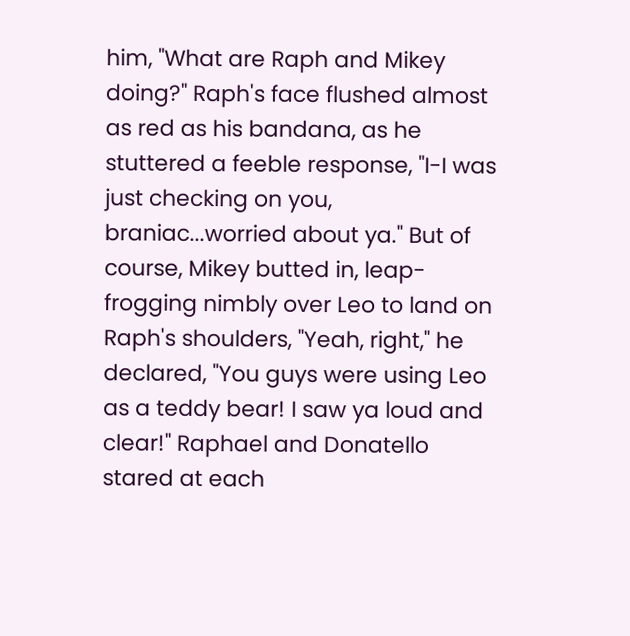him, "What are Raph and Mikey doing?" Raph's face flushed almost as red as his bandana, as he stuttered a feeble response, "I-I was just checking on you, braniac...worried about ya." But of course, Mikey butted in, leap-frogging nimbly over Leo to land on Raph's shoulders, "Yeah, right," he declared, "You guys were using Leo as a teddy bear! I saw ya loud and clear!" Raphael and Donatello stared at each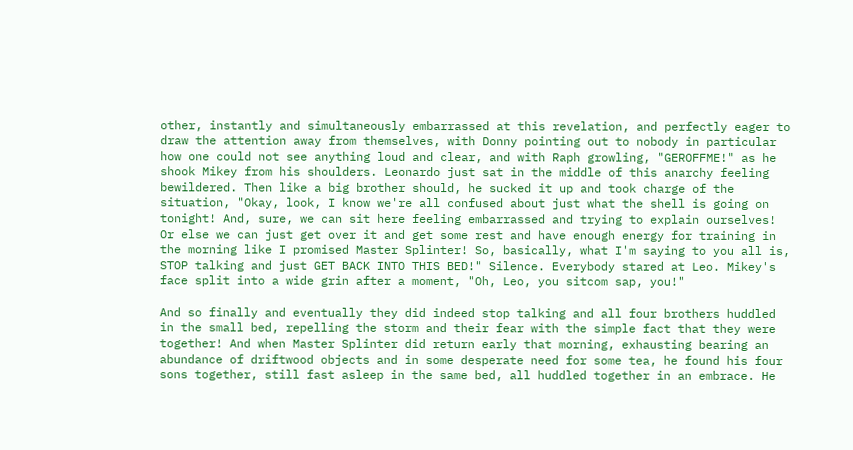other, instantly and simultaneously embarrassed at this revelation, and perfectly eager to draw the attention away from themselves, with Donny pointing out to nobody in particular how one could not see anything loud and clear, and with Raph growling, "GEROFFME!" as he shook Mikey from his shoulders. Leonardo just sat in the middle of this anarchy feeling bewildered. Then like a big brother should, he sucked it up and took charge of the situation, "Okay, look, I know we're all confused about just what the shell is going on tonight! And, sure, we can sit here feeling embarrassed and trying to explain ourselves! Or else we can just get over it and get some rest and have enough energy for training in the morning like I promised Master Splinter! So, basically, what I'm saying to you all is, STOP talking and just GET BACK INTO THIS BED!" Silence. Everybody stared at Leo. Mikey's face split into a wide grin after a moment, "Oh, Leo, you sitcom sap, you!"

And so finally and eventually they did indeed stop talking and all four brothers huddled in the small bed, repelling the storm and their fear with the simple fact that they were together! And when Master Splinter did return early that morning, exhausting bearing an abundance of driftwood objects and in some desperate need for some tea, he found his four sons together, still fast asleep in the same bed, all huddled together in an embrace. He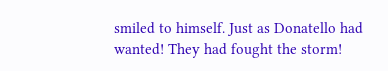smiled to himself. Just as Donatello had wanted! They had fought the storm!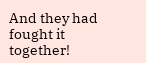And they had fought it together!